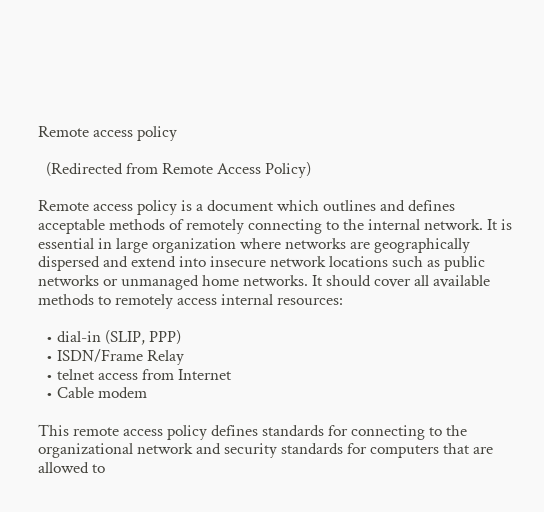Remote access policy

  (Redirected from Remote Access Policy)

Remote access policy is a document which outlines and defines acceptable methods of remotely connecting to the internal network. It is essential in large organization where networks are geographically dispersed and extend into insecure network locations such as public networks or unmanaged home networks. It should cover all available methods to remotely access internal resources:

  • dial-in (SLIP, PPP)
  • ISDN/Frame Relay
  • telnet access from Internet
  • Cable modem

This remote access policy defines standards for connecting to the organizational network and security standards for computers that are allowed to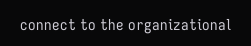connect to the organizational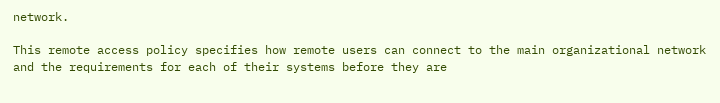network.

This remote access policy specifies how remote users can connect to the main organizational network and the requirements for each of their systems before they are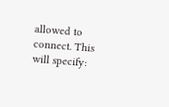allowed to connect. This will specify: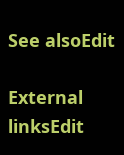See alsoEdit

External linksEdit